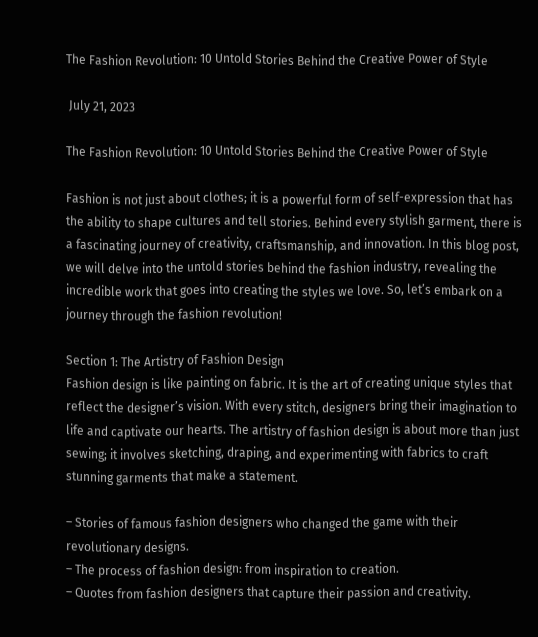The Fashion Revolution: 10 Untold Stories Behind the Creative Power of Style

 July 21, 2023

The Fashion Revolution: 10 Untold Stories Behind the Creative Power of Style

Fashion is not just about clothes; it is a powerful form of self-expression that has the ability to shape cultures and tell stories. Behind every stylish garment, there is a fascinating journey of creativity, craftsmanship, and innovation. In this blog post, we will delve into the untold stories behind the fashion industry, revealing the incredible work that goes into creating the styles we love. So, let’s embark on a journey through the fashion revolution!

Section 1: The Artistry of Fashion Design
Fashion design is like painting on fabric. It is the art of creating unique styles that reflect the designer’s vision. With every stitch, designers bring their imagination to life and captivate our hearts. The artistry of fashion design is about more than just sewing; it involves sketching, draping, and experimenting with fabrics to craft stunning garments that make a statement.

– Stories of famous fashion designers who changed the game with their revolutionary designs.
– The process of fashion design: from inspiration to creation.
– Quotes from fashion designers that capture their passion and creativity.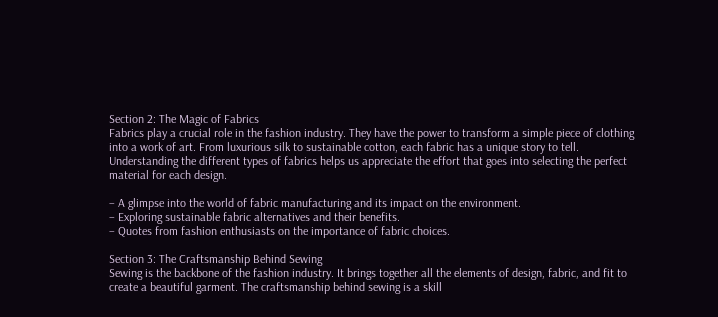Section 2: The Magic of Fabrics
Fabrics play a crucial role in the fashion industry. They have the power to transform a simple piece of clothing into a work of art. From luxurious silk to sustainable cotton, each fabric has a unique story to tell. Understanding the different types of fabrics helps us appreciate the effort that goes into selecting the perfect material for each design.

– A glimpse into the world of fabric manufacturing and its impact on the environment.
– Exploring sustainable fabric alternatives and their benefits.
– Quotes from fashion enthusiasts on the importance of fabric choices.

Section 3: The Craftsmanship Behind Sewing
Sewing is the backbone of the fashion industry. It brings together all the elements of design, fabric, and fit to create a beautiful garment. The craftsmanship behind sewing is a skill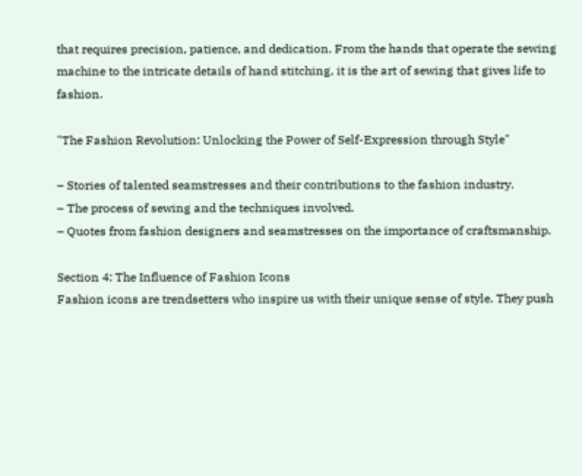that requires precision, patience, and dedication. From the hands that operate the sewing machine to the intricate details of hand stitching, it is the art of sewing that gives life to fashion.

"The Fashion Revolution: Unlocking the Power of Self-Expression through Style"

– Stories of talented seamstresses and their contributions to the fashion industry.
– The process of sewing and the techniques involved.
– Quotes from fashion designers and seamstresses on the importance of craftsmanship.

Section 4: The Influence of Fashion Icons
Fashion icons are trendsetters who inspire us with their unique sense of style. They push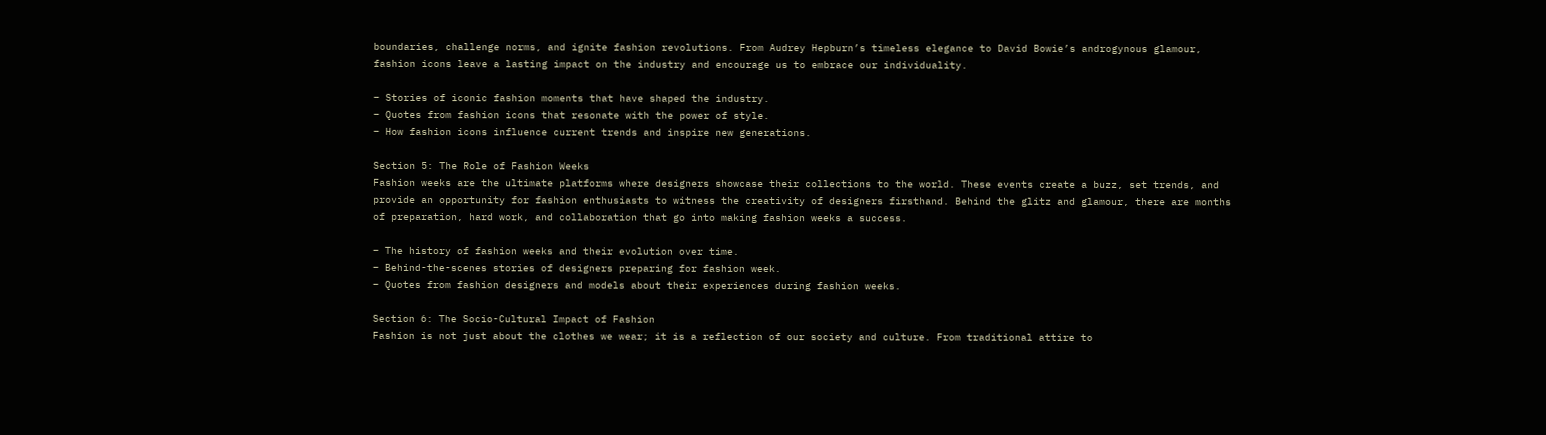boundaries, challenge norms, and ignite fashion revolutions. From Audrey Hepburn’s timeless elegance to David Bowie’s androgynous glamour, fashion icons leave a lasting impact on the industry and encourage us to embrace our individuality.

– Stories of iconic fashion moments that have shaped the industry.
– Quotes from fashion icons that resonate with the power of style.
– How fashion icons influence current trends and inspire new generations.

Section 5: The Role of Fashion Weeks
Fashion weeks are the ultimate platforms where designers showcase their collections to the world. These events create a buzz, set trends, and provide an opportunity for fashion enthusiasts to witness the creativity of designers firsthand. Behind the glitz and glamour, there are months of preparation, hard work, and collaboration that go into making fashion weeks a success.

– The history of fashion weeks and their evolution over time.
– Behind-the-scenes stories of designers preparing for fashion week.
– Quotes from fashion designers and models about their experiences during fashion weeks.

Section 6: The Socio-Cultural Impact of Fashion
Fashion is not just about the clothes we wear; it is a reflection of our society and culture. From traditional attire to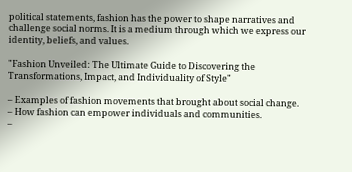political statements, fashion has the power to shape narratives and challenge social norms. It is a medium through which we express our identity, beliefs, and values.

"Fashion Unveiled: The Ultimate Guide to Discovering the Transformations, Impact, and Individuality of Style"

– Examples of fashion movements that brought about social change.
– How fashion can empower individuals and communities.
–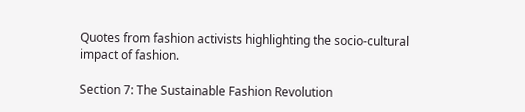Quotes from fashion activists highlighting the socio-cultural impact of fashion.

Section 7: The Sustainable Fashion Revolution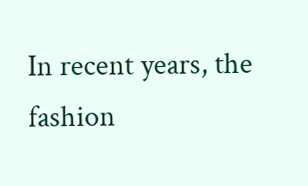In recent years, the fashion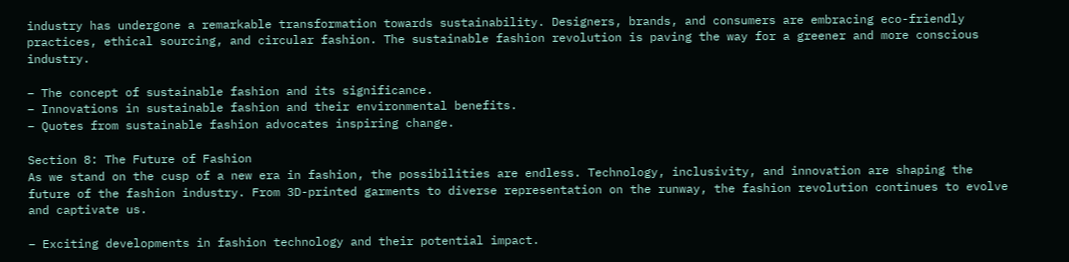industry has undergone a remarkable transformation towards sustainability. Designers, brands, and consumers are embracing eco-friendly practices, ethical sourcing, and circular fashion. The sustainable fashion revolution is paving the way for a greener and more conscious industry.

– The concept of sustainable fashion and its significance.
– Innovations in sustainable fashion and their environmental benefits.
– Quotes from sustainable fashion advocates inspiring change.

Section 8: The Future of Fashion
As we stand on the cusp of a new era in fashion, the possibilities are endless. Technology, inclusivity, and innovation are shaping the future of the fashion industry. From 3D-printed garments to diverse representation on the runway, the fashion revolution continues to evolve and captivate us.

– Exciting developments in fashion technology and their potential impact.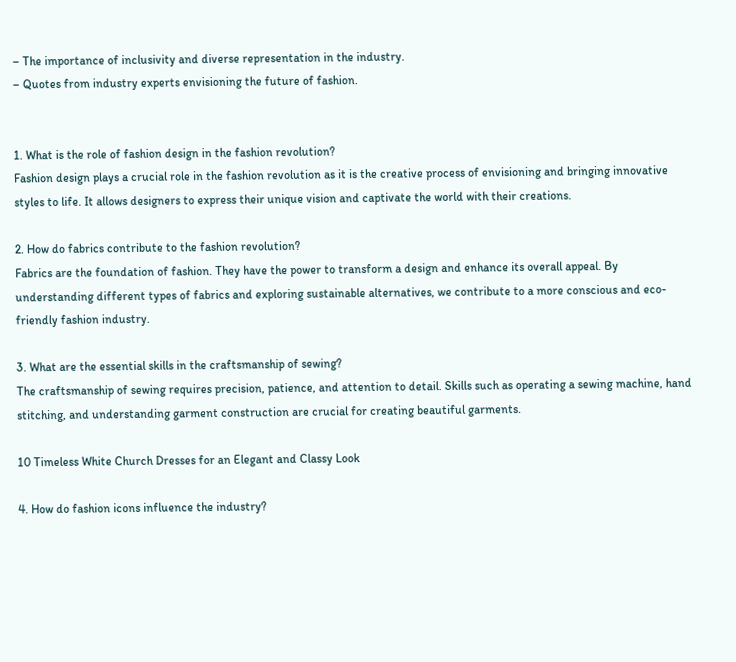– The importance of inclusivity and diverse representation in the industry.
– Quotes from industry experts envisioning the future of fashion.


1. What is the role of fashion design in the fashion revolution?
Fashion design plays a crucial role in the fashion revolution as it is the creative process of envisioning and bringing innovative styles to life. It allows designers to express their unique vision and captivate the world with their creations.

2. How do fabrics contribute to the fashion revolution?
Fabrics are the foundation of fashion. They have the power to transform a design and enhance its overall appeal. By understanding different types of fabrics and exploring sustainable alternatives, we contribute to a more conscious and eco-friendly fashion industry.

3. What are the essential skills in the craftsmanship of sewing?
The craftsmanship of sewing requires precision, patience, and attention to detail. Skills such as operating a sewing machine, hand stitching, and understanding garment construction are crucial for creating beautiful garments.

10 Timeless White Church Dresses for an Elegant and Classy Look

4. How do fashion icons influence the industry?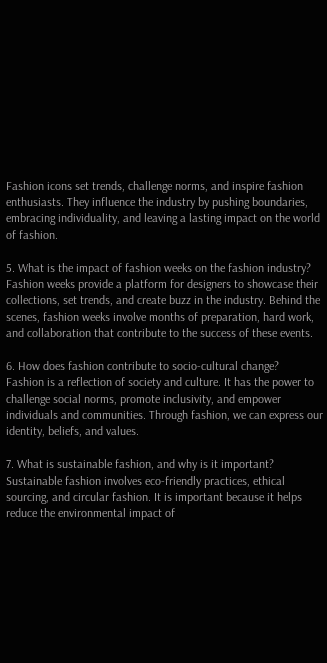Fashion icons set trends, challenge norms, and inspire fashion enthusiasts. They influence the industry by pushing boundaries, embracing individuality, and leaving a lasting impact on the world of fashion.

5. What is the impact of fashion weeks on the fashion industry?
Fashion weeks provide a platform for designers to showcase their collections, set trends, and create buzz in the industry. Behind the scenes, fashion weeks involve months of preparation, hard work, and collaboration that contribute to the success of these events.

6. How does fashion contribute to socio-cultural change?
Fashion is a reflection of society and culture. It has the power to challenge social norms, promote inclusivity, and empower individuals and communities. Through fashion, we can express our identity, beliefs, and values.

7. What is sustainable fashion, and why is it important?
Sustainable fashion involves eco-friendly practices, ethical sourcing, and circular fashion. It is important because it helps reduce the environmental impact of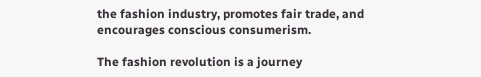the fashion industry, promotes fair trade, and encourages conscious consumerism.

The fashion revolution is a journey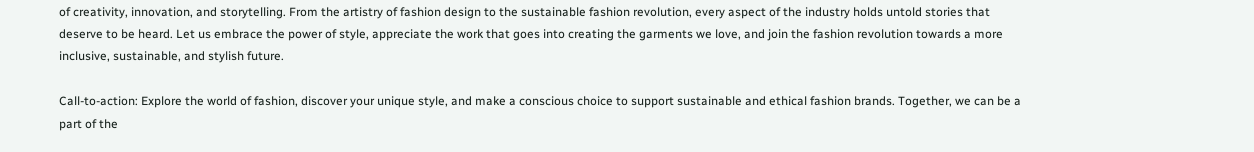of creativity, innovation, and storytelling. From the artistry of fashion design to the sustainable fashion revolution, every aspect of the industry holds untold stories that deserve to be heard. Let us embrace the power of style, appreciate the work that goes into creating the garments we love, and join the fashion revolution towards a more inclusive, sustainable, and stylish future.

Call-to-action: Explore the world of fashion, discover your unique style, and make a conscious choice to support sustainable and ethical fashion brands. Together, we can be a part of the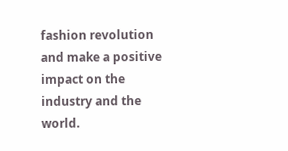fashion revolution and make a positive impact on the industry and the world.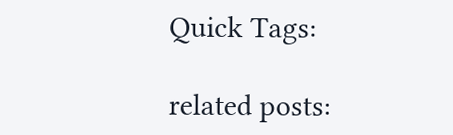Quick Tags:

related posts: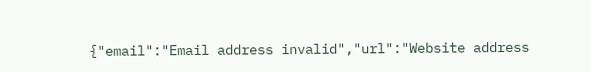{"email":"Email address invalid","url":"Website address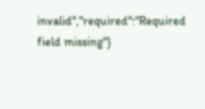invalid","required":"Required field missing"}